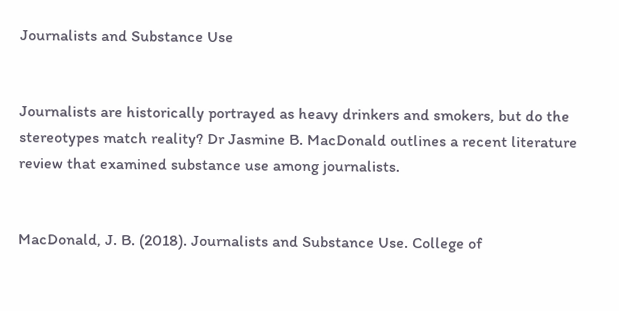Journalists and Substance Use


Journalists are historically portrayed as heavy drinkers and smokers, but do the stereotypes match reality? Dr Jasmine B. MacDonald outlines a recent literature review that examined substance use among journalists.


MacDonald, J. B. (2018). Journalists and Substance Use. College of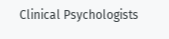Clinical Psychologists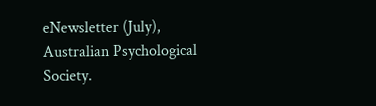eNewsletter (July), Australian Psychological Society.